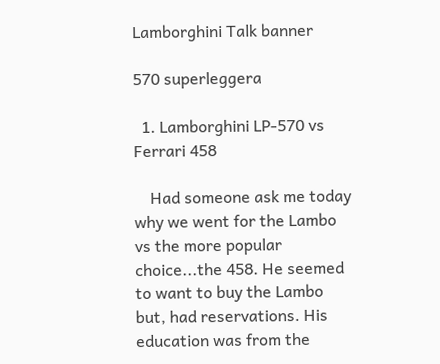Lamborghini Talk banner

570 superleggera

  1. Lamborghini LP-570 vs Ferrari 458

    Had someone ask me today why we went for the Lambo vs the more popular choice...the 458. He seemed to want to buy the Lambo but, had reservations. His education was from the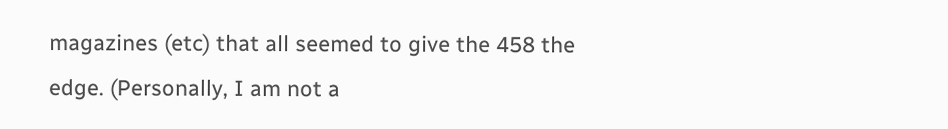magazines (etc) that all seemed to give the 458 the edge. (Personally, I am not a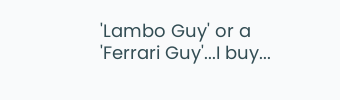'Lambo Guy' or a 'Ferrari Guy'...I buy...